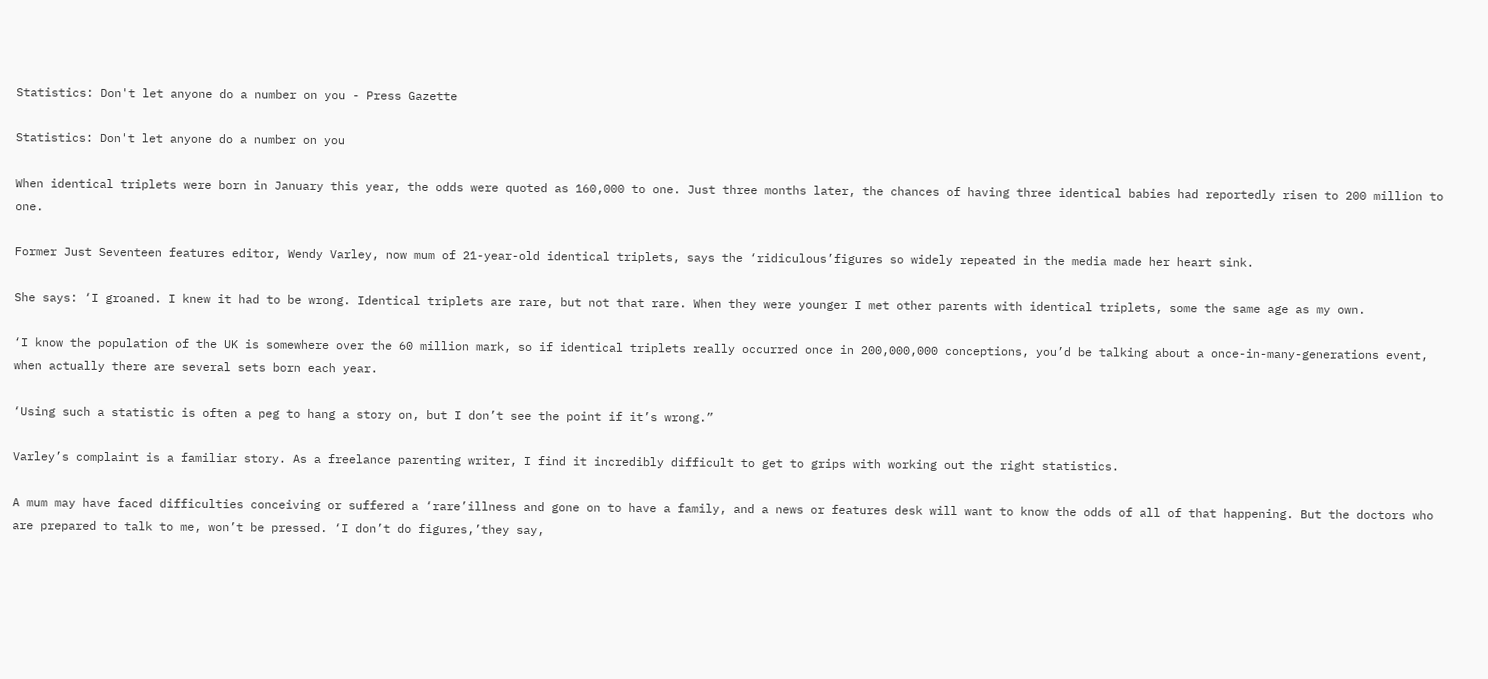Statistics: Don't let anyone do a number on you - Press Gazette

Statistics: Don't let anyone do a number on you

When identical triplets were born in January this year, the odds were quoted as 160,000 to one. Just three months later, the chances of having three identical babies had reportedly risen to 200 million to one.

Former Just Seventeen features editor, Wendy Varley, now mum of 21-year-old identical triplets, says the ‘ridiculous’figures so widely repeated in the media made her heart sink.

She says: ‘I groaned. I knew it had to be wrong. Identical triplets are rare, but not that rare. When they were younger I met other parents with identical triplets, some the same age as my own.

‘I know the population of the UK is somewhere over the 60 million mark, so if identical triplets really occurred once in 200,000,000 conceptions, you’d be talking about a once-in-many-generations event, when actually there are several sets born each year.

‘Using such a statistic is often a peg to hang a story on, but I don’t see the point if it’s wrong.”

Varley’s complaint is a familiar story. As a freelance parenting writer, I find it incredibly difficult to get to grips with working out the right statistics.

A mum may have faced difficulties conceiving or suffered a ‘rare’illness and gone on to have a family, and a news or features desk will want to know the odds of all of that happening. But the doctors who are prepared to talk to me, won’t be pressed. ‘I don’t do figures,’they say,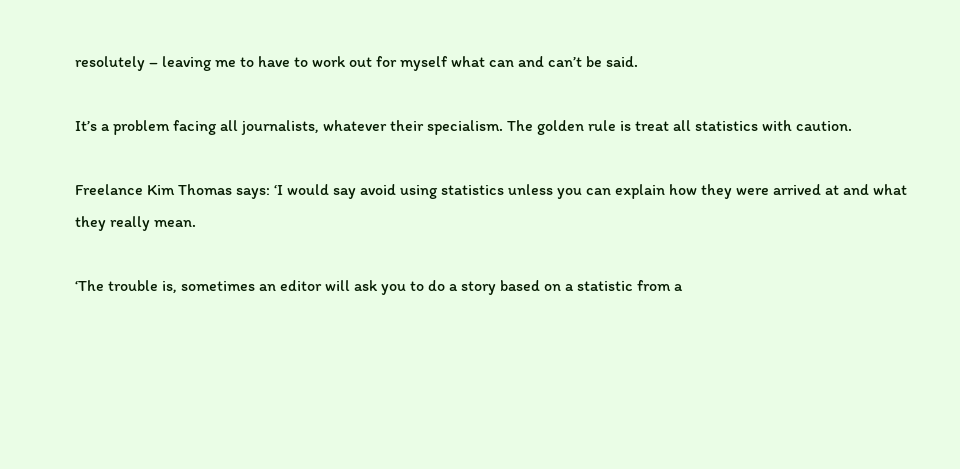resolutely – leaving me to have to work out for myself what can and can’t be said.

It’s a problem facing all journalists, whatever their specialism. The golden rule is treat all statistics with caution.

Freelance Kim Thomas says: ‘I would say avoid using statistics unless you can explain how they were arrived at and what they really mean.

‘The trouble is, sometimes an editor will ask you to do a story based on a statistic from a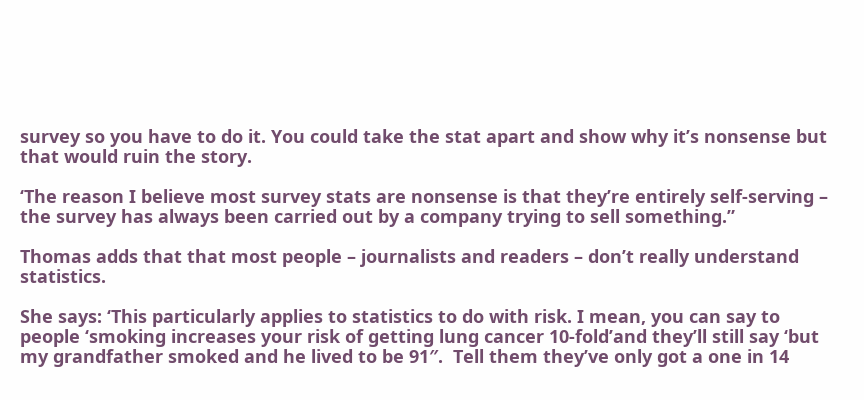survey so you have to do it. You could take the stat apart and show why it’s nonsense but that would ruin the story.

‘The reason I believe most survey stats are nonsense is that they’re entirely self-serving – the survey has always been carried out by a company trying to sell something.”

Thomas adds that that most people – journalists and readers – don’t really understand statistics.

She says: ‘This particularly applies to statistics to do with risk. I mean, you can say to people ‘smoking increases your risk of getting lung cancer 10-fold’and they’ll still say ‘but my grandfather smoked and he lived to be 91″.  Tell them they’ve only got a one in 14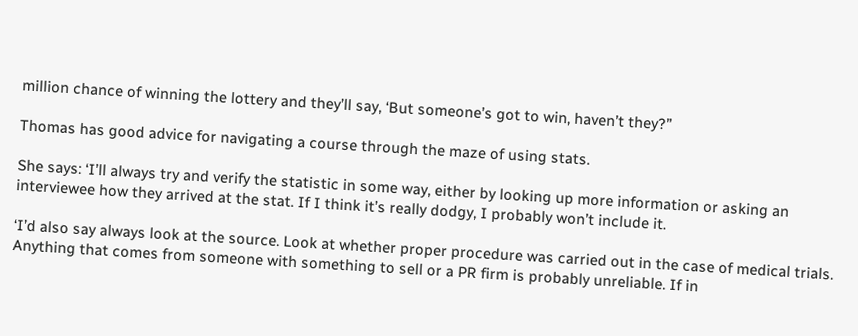million chance of winning the lottery and they’ll say, ‘But someone’s got to win, haven’t they?”

Thomas has good advice for navigating a course through the maze of using stats.

She says: ‘I’ll always try and verify the statistic in some way, either by looking up more information or asking an interviewee how they arrived at the stat. If I think it’s really dodgy, I probably won’t include it.

‘I’d also say always look at the source. Look at whether proper procedure was carried out in the case of medical trials. Anything that comes from someone with something to sell or a PR firm is probably unreliable. If in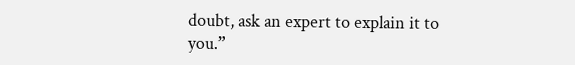doubt, ask an expert to explain it to you.”